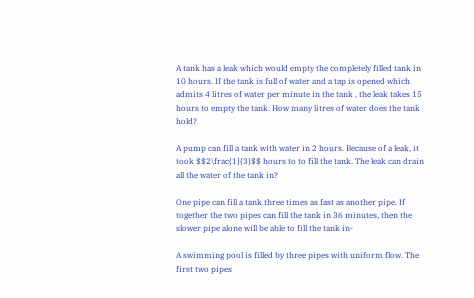A tank has a leak which would empty the completely filled tank in 10 hours. If the tank is full of water and a tap is opened which admits 4 litres of water per minute in the tank , the leak takes 15 hours to empty the tank. How many litres of water does the tank hold?

A pump can fill a tank with water in 2 hours. Because of a leak, it took $$2\frac{1}{3}$$ hours to to fill the tank. The leak can drain all the water of the tank in?

One pipe can fill a tank three times as fast as another pipe. If together the two pipes can fill the tank in 36 minutes, then the slower pipe alone will be able to fill the tank in-

A swimming pool is filled by three pipes with uniform flow. The first two pipes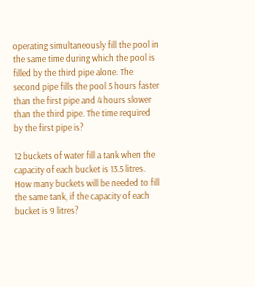operating simultaneously fill the pool in the same time during which the pool is filled by the third pipe alone. The second pipe fills the pool 5 hours faster than the first pipe and 4 hours slower than the third pipe. The time required by the first pipe is?

12 buckets of water fill a tank when the capacity of each bucket is 13.5 litres. How many buckets will be needed to fill the same tank, if the capacity of each bucket is 9 litres?